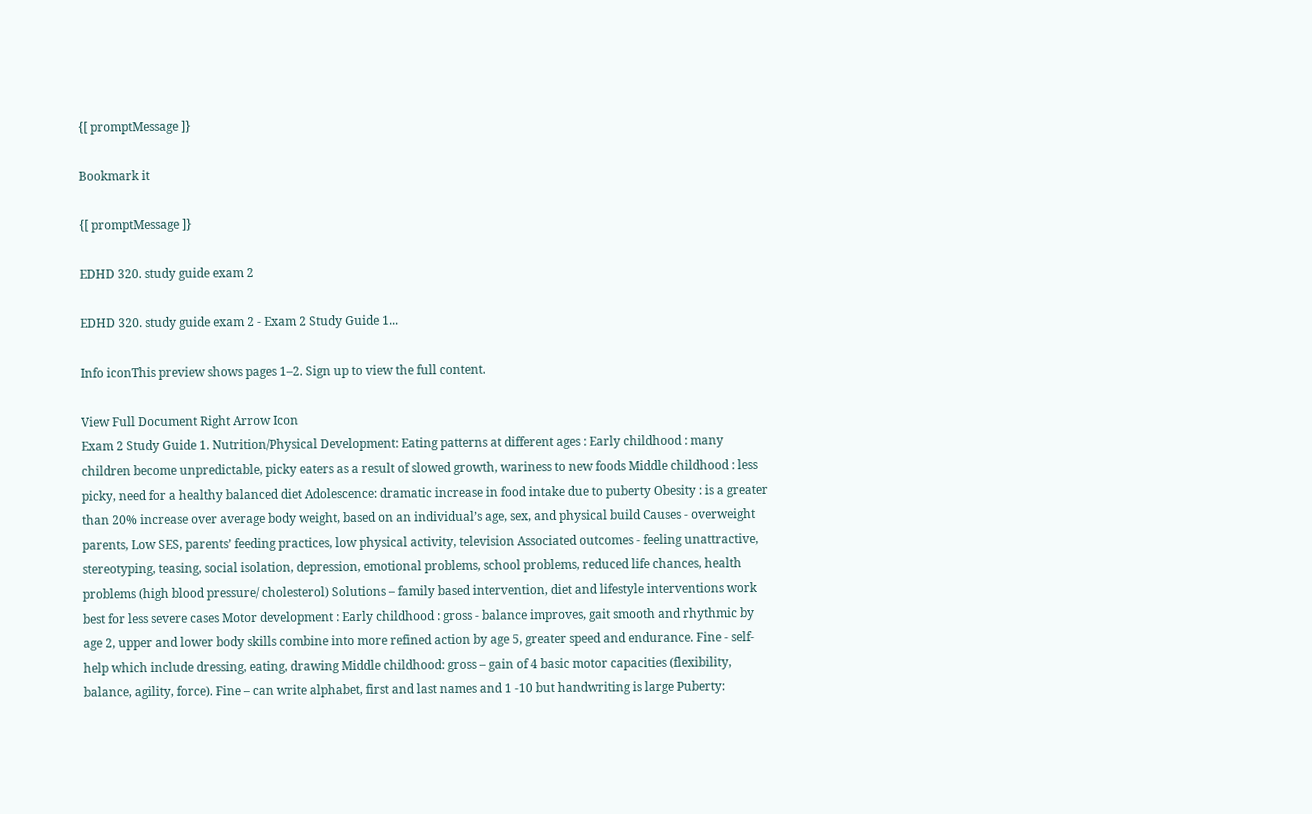{[ promptMessage ]}

Bookmark it

{[ promptMessage ]}

EDHD 320. study guide exam 2

EDHD 320. study guide exam 2 - Exam 2 Study Guide 1...

Info iconThis preview shows pages 1–2. Sign up to view the full content.

View Full Document Right Arrow Icon
Exam 2 Study Guide 1. Nutrition/Physical Development: Eating patterns at different ages : Early childhood : many children become unpredictable, picky eaters as a result of slowed growth, wariness to new foods Middle childhood : less picky, need for a healthy balanced diet Adolescence: dramatic increase in food intake due to puberty Obesity : is a greater than 20% increase over average body weight, based on an individual’s age, sex, and physical build Causes - overweight parents, Low SES, parents’ feeding practices, low physical activity, television Associated outcomes - feeling unattractive, stereotyping, teasing, social isolation, depression, emotional problems, school problems, reduced life chances, health problems (high blood pressure/ cholesterol) Solutions – family based intervention, diet and lifestyle interventions work best for less severe cases Motor development : Early childhood : gross - balance improves, gait smooth and rhythmic by age 2, upper and lower body skills combine into more refined action by age 5, greater speed and endurance. Fine - self-help which include dressing, eating, drawing Middle childhood: gross – gain of 4 basic motor capacities (flexibility, balance, agility, force). Fine – can write alphabet, first and last names and 1 -10 but handwriting is large Puberty: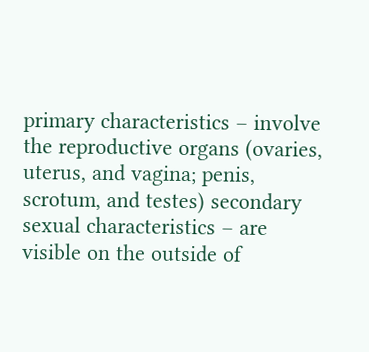primary characteristics – involve the reproductive organs (ovaries, uterus, and vagina; penis, scrotum, and testes) secondary sexual characteristics – are visible on the outside of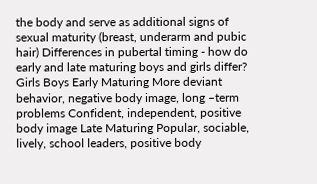the body and serve as additional signs of sexual maturity (breast, underarm and pubic hair) Differences in pubertal timing - how do early and late maturing boys and girls differ? Girls Boys Early Maturing More deviant behavior, negative body image, long –term problems Confident, independent, positive body image Late Maturing Popular, sociable, lively, school leaders, positive body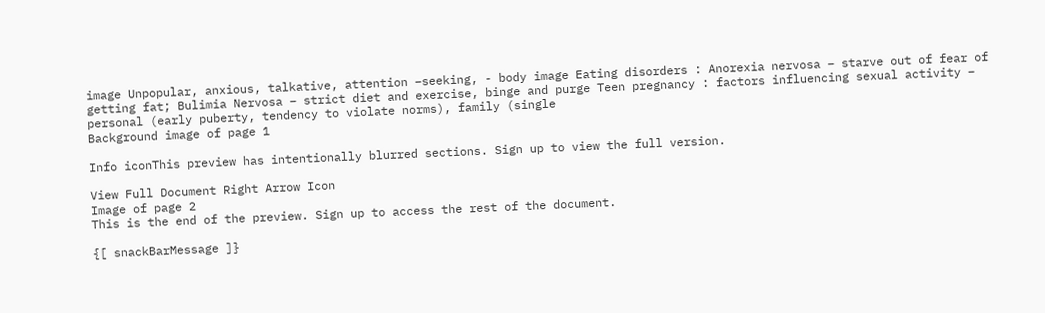image Unpopular, anxious, talkative, attention –seeking, - body image Eating disorders : Anorexia nervosa – starve out of fear of getting fat; Bulimia Nervosa – strict diet and exercise, binge and purge Teen pregnancy : factors influencing sexual activity – personal (early puberty, tendency to violate norms), family (single
Background image of page 1

Info iconThis preview has intentionally blurred sections. Sign up to view the full version.

View Full Document Right Arrow Icon
Image of page 2
This is the end of the preview. Sign up to access the rest of the document.

{[ snackBarMessage ]}